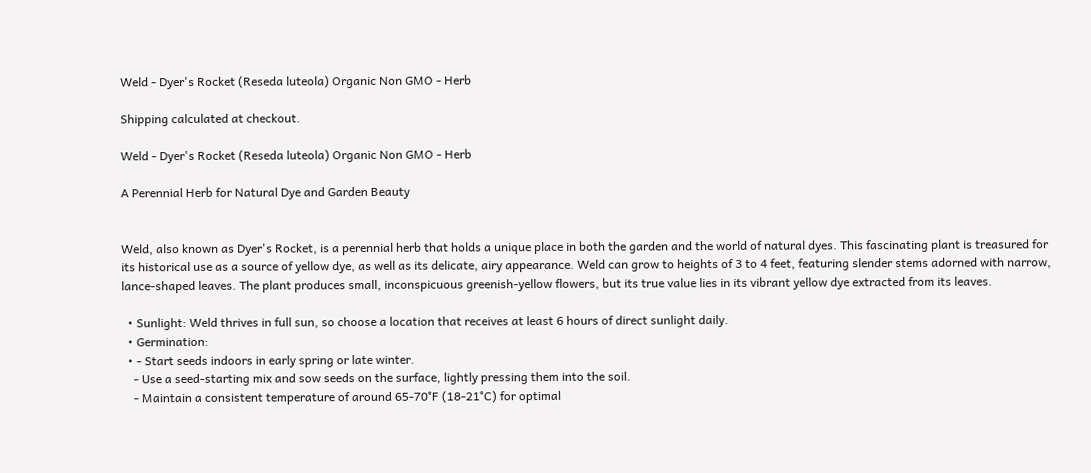Weld - Dyer's Rocket (Reseda luteola) Organic Non GMO - Herb

Shipping calculated at checkout.

Weld - Dyer's Rocket (Reseda luteola) Organic Non GMO - Herb

A Perennial Herb for Natural Dye and Garden Beauty


Weld, also known as Dyer's Rocket, is a perennial herb that holds a unique place in both the garden and the world of natural dyes. This fascinating plant is treasured for its historical use as a source of yellow dye, as well as its delicate, airy appearance. Weld can grow to heights of 3 to 4 feet, featuring slender stems adorned with narrow, lance-shaped leaves. The plant produces small, inconspicuous greenish-yellow flowers, but its true value lies in its vibrant yellow dye extracted from its leaves.

  • Sunlight: Weld thrives in full sun, so choose a location that receives at least 6 hours of direct sunlight daily.
  • Germination:
  • - Start seeds indoors in early spring or late winter.
    - Use a seed-starting mix and sow seeds on the surface, lightly pressing them into the soil.
    - Maintain a consistent temperature of around 65-70°F (18-21°C) for optimal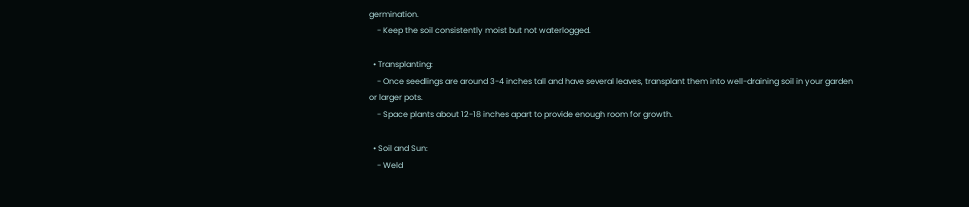germination.
    - Keep the soil consistently moist but not waterlogged.

  • Transplanting:
    - Once seedlings are around 3-4 inches tall and have several leaves, transplant them into well-draining soil in your garden or larger pots.
    - Space plants about 12-18 inches apart to provide enough room for growth.

  • Soil and Sun:
    - Weld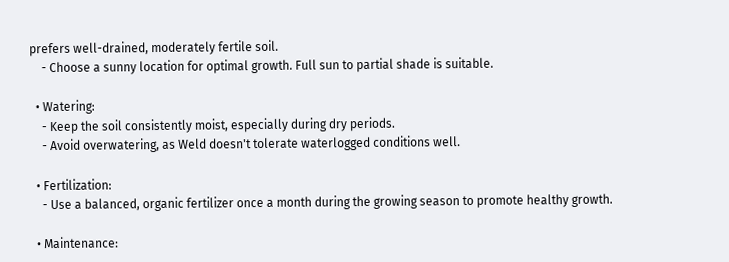prefers well-drained, moderately fertile soil.
    - Choose a sunny location for optimal growth. Full sun to partial shade is suitable.

  • Watering:
    - Keep the soil consistently moist, especially during dry periods.
    - Avoid overwatering, as Weld doesn't tolerate waterlogged conditions well.

  • Fertilization:
    - Use a balanced, organic fertilizer once a month during the growing season to promote healthy growth.

  • Maintenance: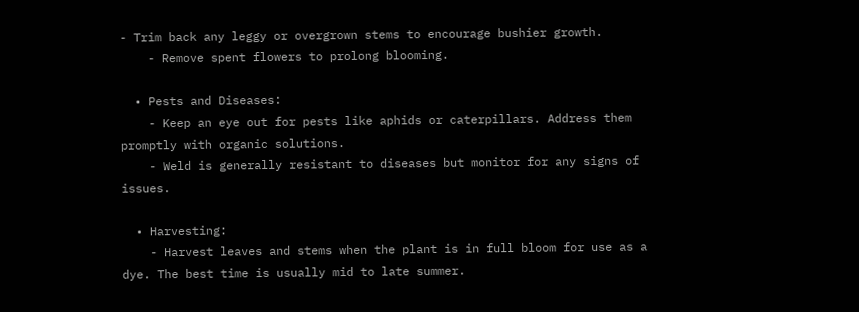- Trim back any leggy or overgrown stems to encourage bushier growth.
    - Remove spent flowers to prolong blooming.

  • Pests and Diseases:
    - Keep an eye out for pests like aphids or caterpillars. Address them promptly with organic solutions.
    - Weld is generally resistant to diseases but monitor for any signs of issues.

  • Harvesting:
    - Harvest leaves and stems when the plant is in full bloom for use as a dye. The best time is usually mid to late summer.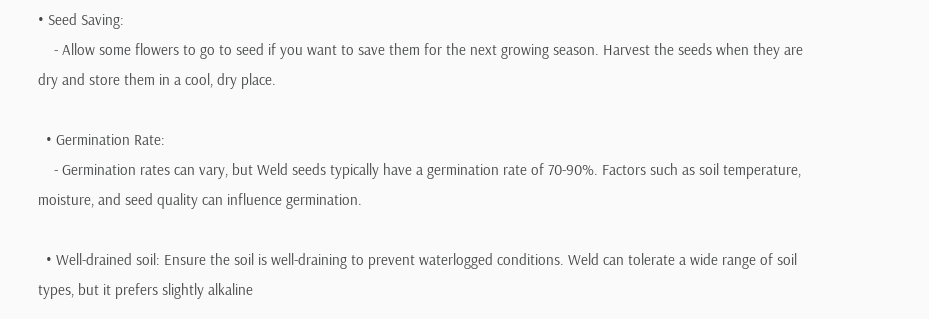• Seed Saving:
    - Allow some flowers to go to seed if you want to save them for the next growing season. Harvest the seeds when they are dry and store them in a cool, dry place.

  • Germination Rate:
    - Germination rates can vary, but Weld seeds typically have a germination rate of 70-90%. Factors such as soil temperature, moisture, and seed quality can influence germination.

  • Well-drained soil: Ensure the soil is well-draining to prevent waterlogged conditions. Weld can tolerate a wide range of soil types, but it prefers slightly alkaline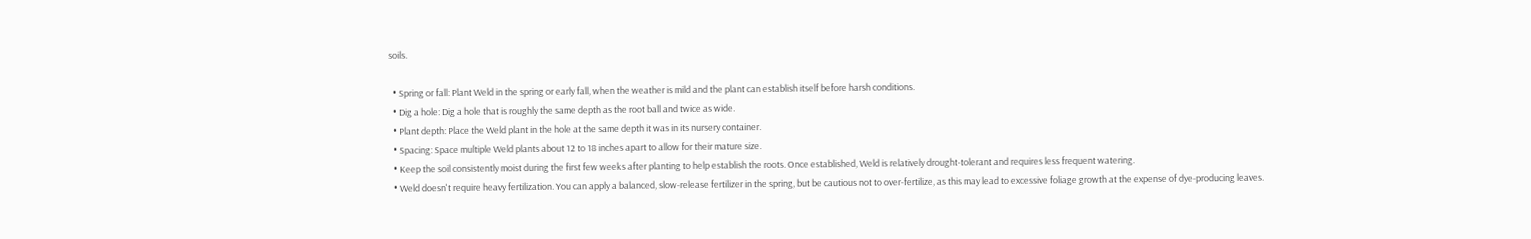soils.

  • Spring or fall: Plant Weld in the spring or early fall, when the weather is mild and the plant can establish itself before harsh conditions.
  • Dig a hole: Dig a hole that is roughly the same depth as the root ball and twice as wide.
  • Plant depth: Place the Weld plant in the hole at the same depth it was in its nursery container.
  • Spacing: Space multiple Weld plants about 12 to 18 inches apart to allow for their mature size.
  • Keep the soil consistently moist during the first few weeks after planting to help establish the roots. Once established, Weld is relatively drought-tolerant and requires less frequent watering.
  • Weld doesn't require heavy fertilization. You can apply a balanced, slow-release fertilizer in the spring, but be cautious not to over-fertilize, as this may lead to excessive foliage growth at the expense of dye-producing leaves.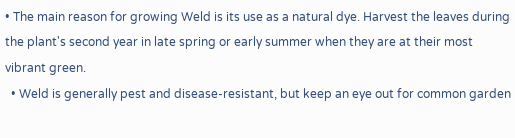• The main reason for growing Weld is its use as a natural dye. Harvest the leaves during the plant's second year in late spring or early summer when they are at their most vibrant green.
  • Weld is generally pest and disease-resistant, but keep an eye out for common garden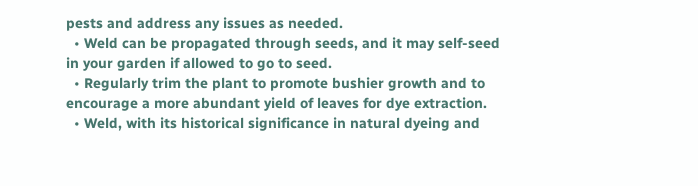pests and address any issues as needed.
  • Weld can be propagated through seeds, and it may self-seed in your garden if allowed to go to seed.
  • Regularly trim the plant to promote bushier growth and to encourage a more abundant yield of leaves for dye extraction.
  • Weld, with its historical significance in natural dyeing and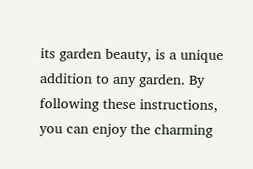its garden beauty, is a unique addition to any garden. By following these instructions, you can enjoy the charming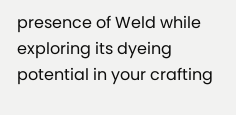presence of Weld while exploring its dyeing potential in your crafting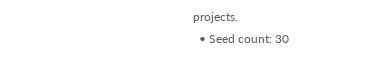projects.
  • Seed count: 30